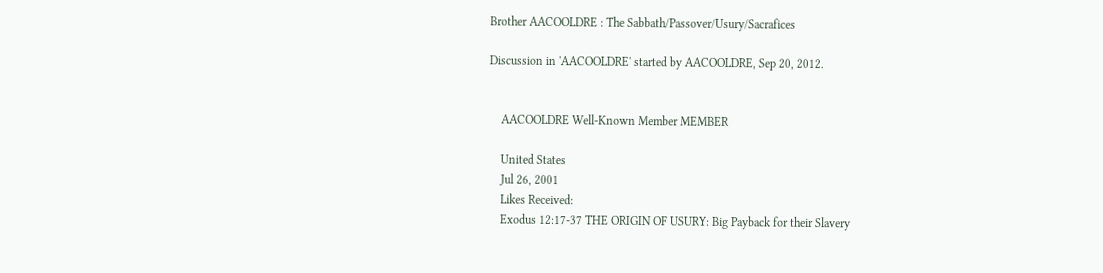Brother AACOOLDRE : The Sabbath/Passover/Usury/Sacrafices

Discussion in 'AACOOLDRE' started by AACOOLDRE, Sep 20, 2012.


    AACOOLDRE Well-Known Member MEMBER

    United States
    Jul 26, 2001
    Likes Received:
    Exodus 12:17-37 THE ORIGIN OF USURY: Big Payback for their Slavery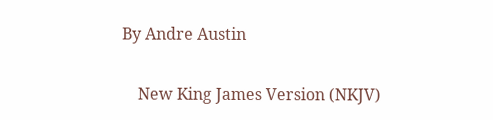By Andre Austin

    New King James Version (NKJV)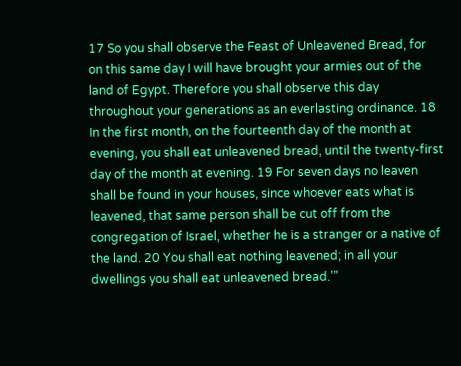17 So you shall observe the Feast of Unleavened Bread, for on this same day I will have brought your armies out of the land of Egypt. Therefore you shall observe this day throughout your generations as an everlasting ordinance. 18 In the first month, on the fourteenth day of the month at evening, you shall eat unleavened bread, until the twenty-first day of the month at evening. 19 For seven days no leaven shall be found in your houses, since whoever eats what is leavened, that same person shall be cut off from the congregation of Israel, whether he is a stranger or a native of the land. 20 You shall eat nothing leavened; in all your dwellings you shall eat unleavened bread.’”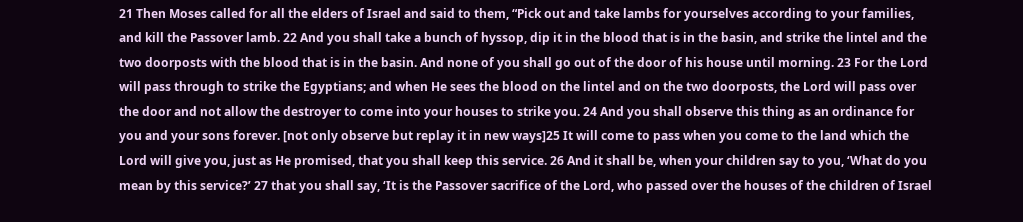21 Then Moses called for all the elders of Israel and said to them, “Pick out and take lambs for yourselves according to your families, and kill the Passover lamb. 22 And you shall take a bunch of hyssop, dip it in the blood that is in the basin, and strike the lintel and the two doorposts with the blood that is in the basin. And none of you shall go out of the door of his house until morning. 23 For the Lord will pass through to strike the Egyptians; and when He sees the blood on the lintel and on the two doorposts, the Lord will pass over the door and not allow the destroyer to come into your houses to strike you. 24 And you shall observe this thing as an ordinance for you and your sons forever. [not only observe but replay it in new ways]25 It will come to pass when you come to the land which the Lord will give you, just as He promised, that you shall keep this service. 26 And it shall be, when your children say to you, ‘What do you mean by this service?’ 27 that you shall say, ‘It is the Passover sacrifice of the Lord, who passed over the houses of the children of Israel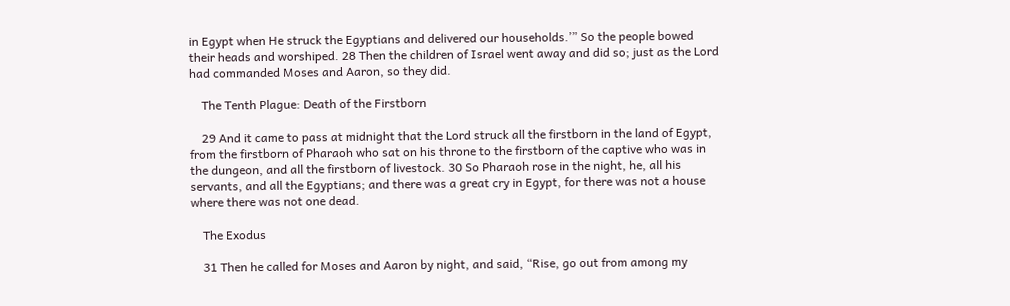in Egypt when He struck the Egyptians and delivered our households.’” So the people bowed their heads and worshiped. 28 Then the children of Israel went away and did so; just as the Lord had commanded Moses and Aaron, so they did.

    The Tenth Plague: Death of the Firstborn

    29 And it came to pass at midnight that the Lord struck all the firstborn in the land of Egypt, from the firstborn of Pharaoh who sat on his throne to the firstborn of the captive who was in the dungeon, and all the firstborn of livestock. 30 So Pharaoh rose in the night, he, all his servants, and all the Egyptians; and there was a great cry in Egypt, for there was not a house where there was not one dead.

    The Exodus

    31 Then he called for Moses and Aaron by night, and said, “Rise, go out from among my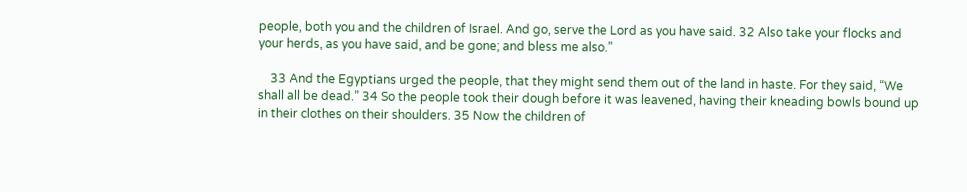people, both you and the children of Israel. And go, serve the Lord as you have said. 32 Also take your flocks and your herds, as you have said, and be gone; and bless me also.”

    33 And the Egyptians urged the people, that they might send them out of the land in haste. For they said, “We shall all be dead.” 34 So the people took their dough before it was leavened, having their kneading bowls bound up in their clothes on their shoulders. 35 Now the children of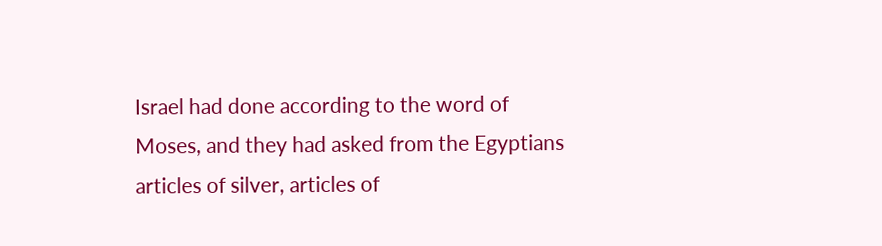Israel had done according to the word of Moses, and they had asked from the Egyptians articles of silver, articles of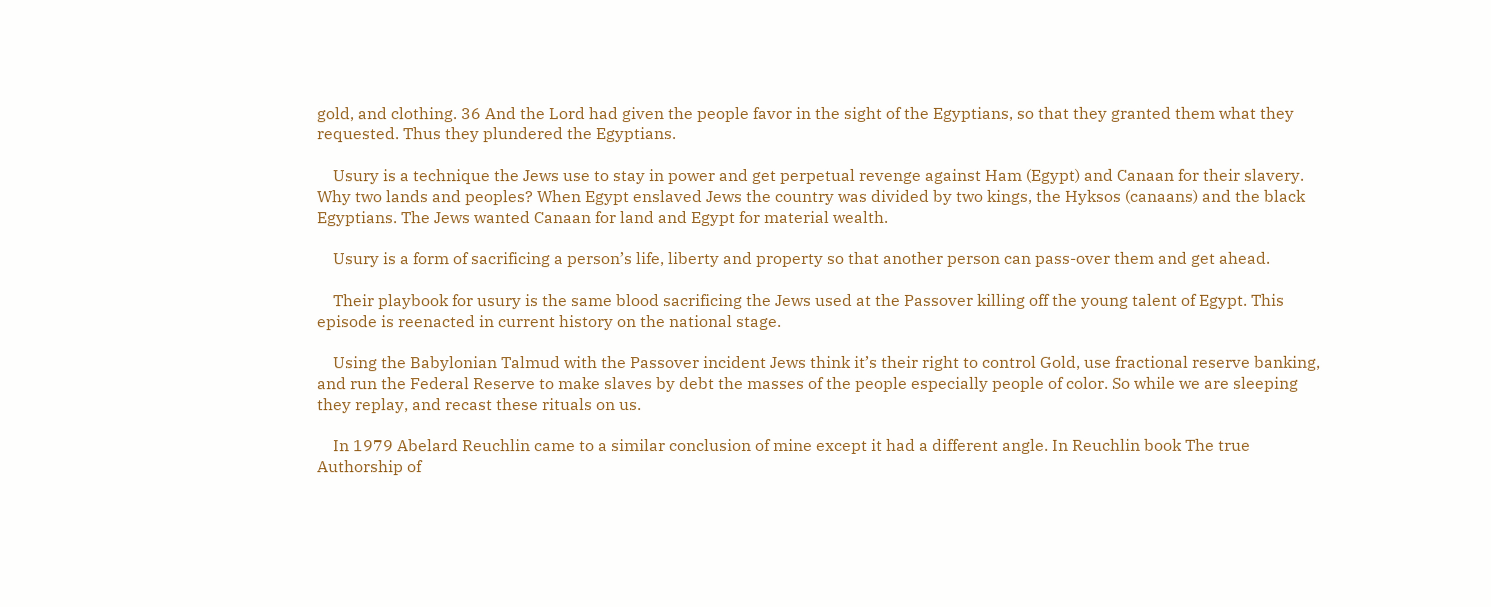gold, and clothing. 36 And the Lord had given the people favor in the sight of the Egyptians, so that they granted them what they requested. Thus they plundered the Egyptians.

    Usury is a technique the Jews use to stay in power and get perpetual revenge against Ham (Egypt) and Canaan for their slavery. Why two lands and peoples? When Egypt enslaved Jews the country was divided by two kings, the Hyksos (canaans) and the black Egyptians. The Jews wanted Canaan for land and Egypt for material wealth.

    Usury is a form of sacrificing a person’s life, liberty and property so that another person can pass-over them and get ahead.

    Their playbook for usury is the same blood sacrificing the Jews used at the Passover killing off the young talent of Egypt. This episode is reenacted in current history on the national stage.

    Using the Babylonian Talmud with the Passover incident Jews think it’s their right to control Gold, use fractional reserve banking, and run the Federal Reserve to make slaves by debt the masses of the people especially people of color. So while we are sleeping they replay, and recast these rituals on us.

    In 1979 Abelard Reuchlin came to a similar conclusion of mine except it had a different angle. In Reuchlin book The true Authorship of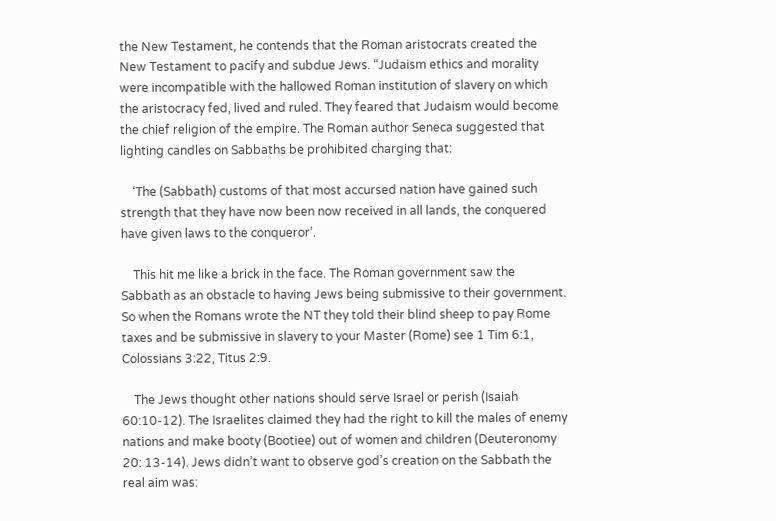the New Testament, he contends that the Roman aristocrats created the New Testament to pacify and subdue Jews. “Judaism ethics and morality were incompatible with the hallowed Roman institution of slavery on which the aristocracy fed, lived and ruled. They feared that Judaism would become the chief religion of the empire. The Roman author Seneca suggested that lighting candles on Sabbaths be prohibited charging that:

    ‘The (Sabbath) customs of that most accursed nation have gained such strength that they have now been now received in all lands, the conquered have given laws to the conqueror’.

    This hit me like a brick in the face. The Roman government saw the Sabbath as an obstacle to having Jews being submissive to their government. So when the Romans wrote the NT they told their blind sheep to pay Rome taxes and be submissive in slavery to your Master (Rome) see 1 Tim 6:1, Colossians 3:22, Titus 2:9.

    The Jews thought other nations should serve Israel or perish (Isaiah 60:10-12). The Israelites claimed they had the right to kill the males of enemy nations and make booty (Bootiee) out of women and children (Deuteronomy 20: 13-14). Jews didn’t want to observe god’s creation on the Sabbath the real aim was: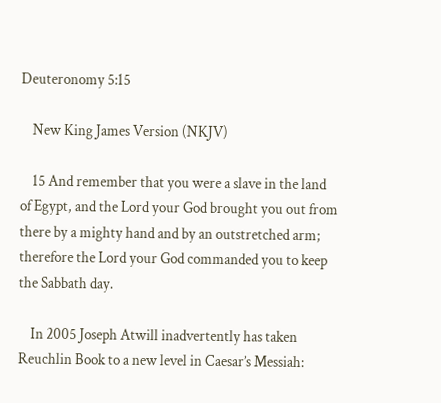Deuteronomy 5:15

    New King James Version (NKJV)

    15 And remember that you were a slave in the land of Egypt, and the Lord your God brought you out from there by a mighty hand and by an outstretched arm; therefore the Lord your God commanded you to keep the Sabbath day.

    In 2005 Joseph Atwill inadvertently has taken Reuchlin Book to a new level in Caesar’s Messiah: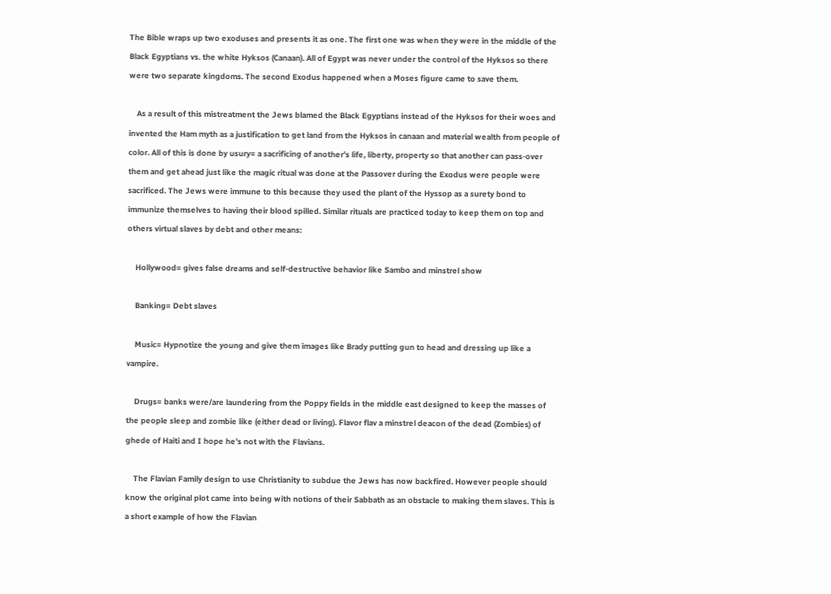The Bible wraps up two exoduses and presents it as one. The first one was when they were in the middle of the Black Egyptians vs. the white Hyksos (Canaan). All of Egypt was never under the control of the Hyksos so there were two separate kingdoms. The second Exodus happened when a Moses figure came to save them.

    As a result of this mistreatment the Jews blamed the Black Egyptians instead of the Hyksos for their woes and invented the Ham myth as a justification to get land from the Hyksos in canaan and material wealth from people of color. All of this is done by usury= a sacrificing of another’s life, liberty, property so that another can pass-over them and get ahead just like the magic ritual was done at the Passover during the Exodus were people were sacrificed. The Jews were immune to this because they used the plant of the Hyssop as a surety bond to immunize themselves to having their blood spilled. Similar rituals are practiced today to keep them on top and others virtual slaves by debt and other means:

    Hollywood= gives false dreams and self-destructive behavior like Sambo and minstrel show

    Banking= Debt slaves

    Music= Hypnotize the young and give them images like Brady putting gun to head and dressing up like a vampire.

    Drugs= banks were/are laundering from the Poppy fields in the middle east designed to keep the masses of the people sleep and zombie like (either dead or living). Flavor flav a minstrel deacon of the dead (Zombies) of ghede of Haiti and I hope he’s not with the Flavians.

    The Flavian Family design to use Christianity to subdue the Jews has now backfired. However people should know the original plot came into being with notions of their Sabbath as an obstacle to making them slaves. This is a short example of how the Flavian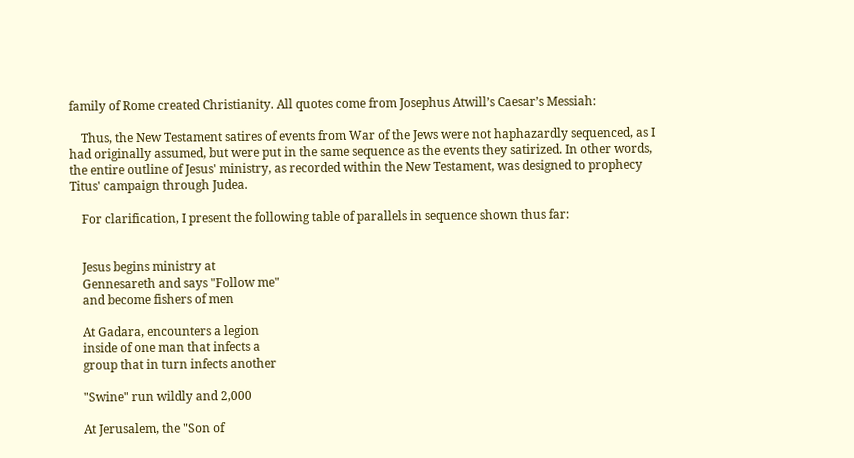family of Rome created Christianity. All quotes come from Josephus Atwill’s Caesar’s Messiah:

    Thus, the New Testament satires of events from War of the Jews were not haphazardly sequenced, as I had originally assumed, but were put in the same sequence as the events they satirized. In other words, the entire outline of Jesus' ministry, as recorded within the New Testament, was designed to prophecy Titus' campaign through Judea.

    For clarification, I present the following table of parallels in sequence shown thus far:


    Jesus begins ministry at
    Gennesareth and says "Follow me"
    and become fishers of men

    At Gadara, encounters a legion
    inside of one man that infects a
    group that in turn infects another

    "Swine" run wildly and 2,000

    At Jerusalem, the "Son of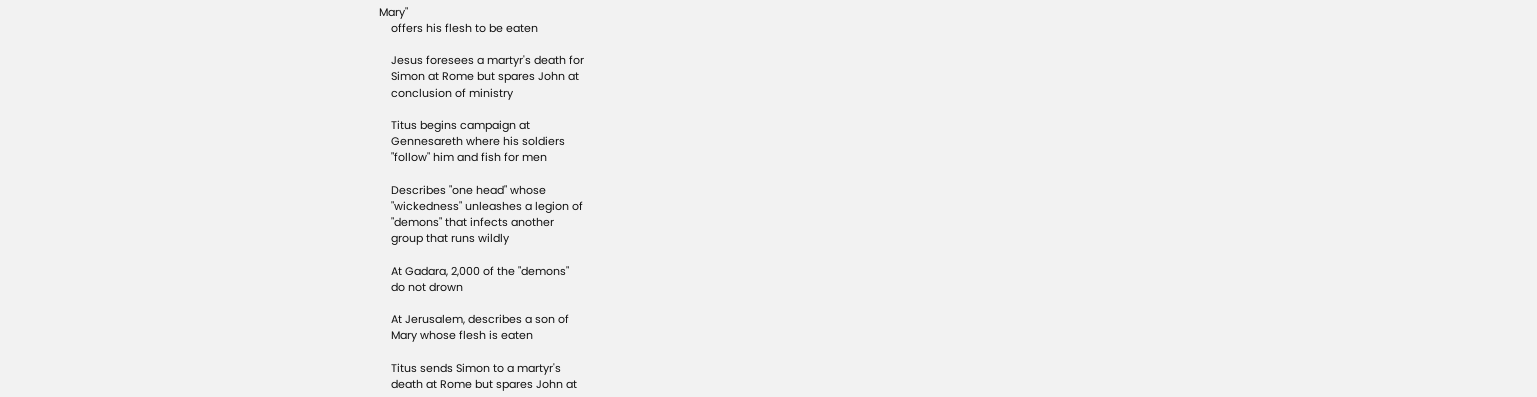Mary"
    offers his flesh to be eaten

    Jesus foresees a martyr's death for
    Simon at Rome but spares John at
    conclusion of ministry

    Titus begins campaign at
    Gennesareth where his soldiers
    "follow" him and fish for men

    Describes "one head" whose
    "wickedness" unleashes a legion of
    "demons" that infects another
    group that runs wildly

    At Gadara, 2,000 of the "demons"
    do not drown

    At Jerusalem, describes a son of
    Mary whose flesh is eaten

    Titus sends Simon to a martyr's
    death at Rome but spares John at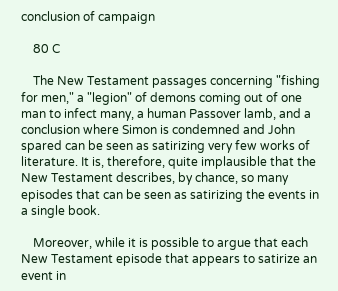conclusion of campaign

    80 C

    The New Testament passages concerning "fishing for men," a "legion" of demons coming out of one man to infect many, a human Passover lamb, and a conclusion where Simon is condemned and John spared can be seen as satirizing very few works of literature. It is, therefore, quite implausible that the New Testament describes, by chance, so many episodes that can be seen as satirizing the events in a single book.

    Moreover, while it is possible to argue that each New Testament episode that appears to satirize an event in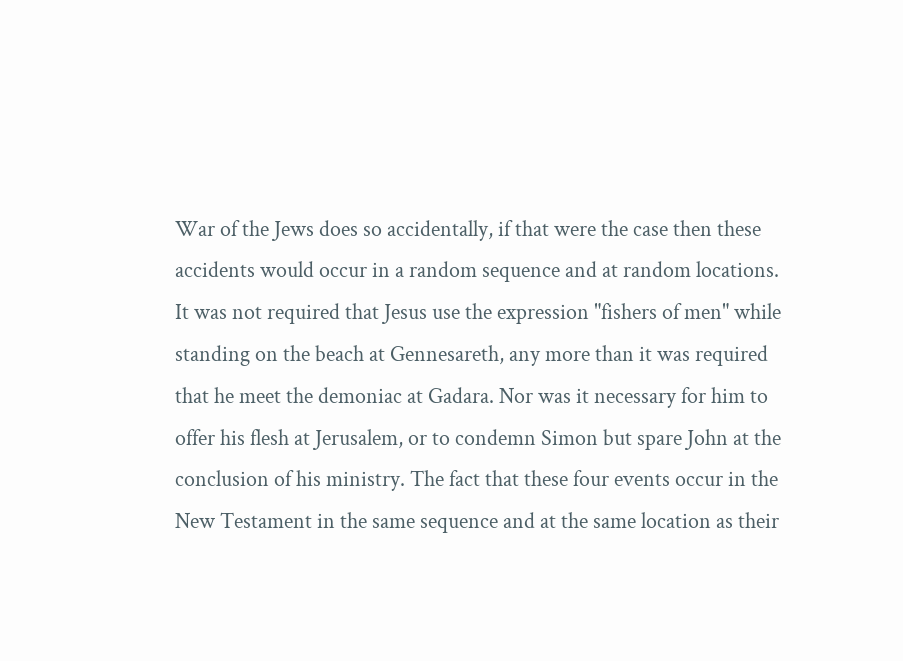War of the Jews does so accidentally, if that were the case then these accidents would occur in a random sequence and at random locations. It was not required that Jesus use the expression "fishers of men" while standing on the beach at Gennesareth, any more than it was required that he meet the demoniac at Gadara. Nor was it necessary for him to offer his flesh at Jerusalem, or to condemn Simon but spare John at the conclusion of his ministry. The fact that these four events occur in the New Testament in the same sequence and at the same location as their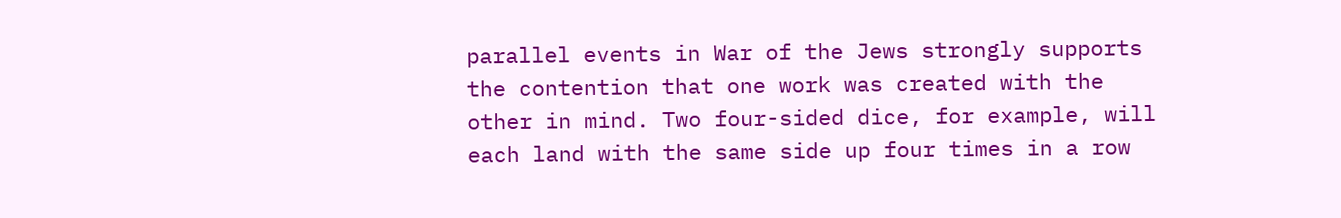parallel events in War of the Jews strongly supports the contention that one work was created with the other in mind. Two four-sided dice, for example, will each land with the same side up four times in a row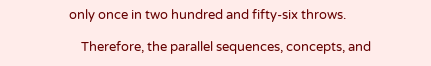only once in two hundred and fifty-six throws.

    Therefore, the parallel sequences, concepts, and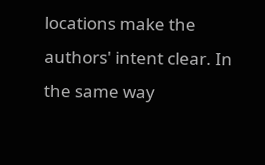locations make the authors' intent clear. In the same way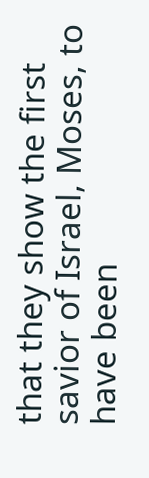that they show the first savior of Israel, Moses, to have been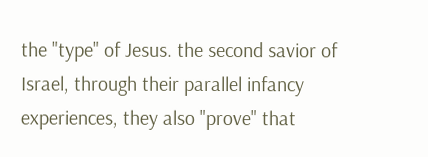the "type" of Jesus. the second savior of Israel, through their parallel infancy experiences, they also "prove" that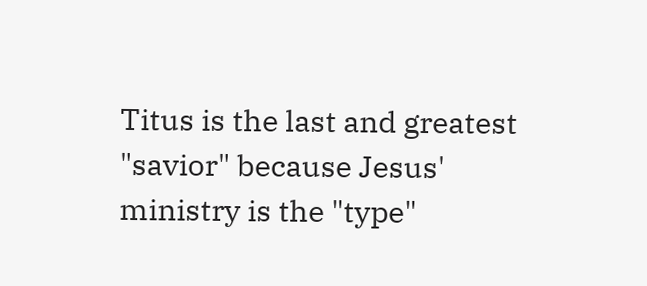Titus is the last and greatest "savior" because Jesus' ministry is the "type"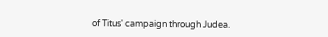of Titus' campaign through Judea.